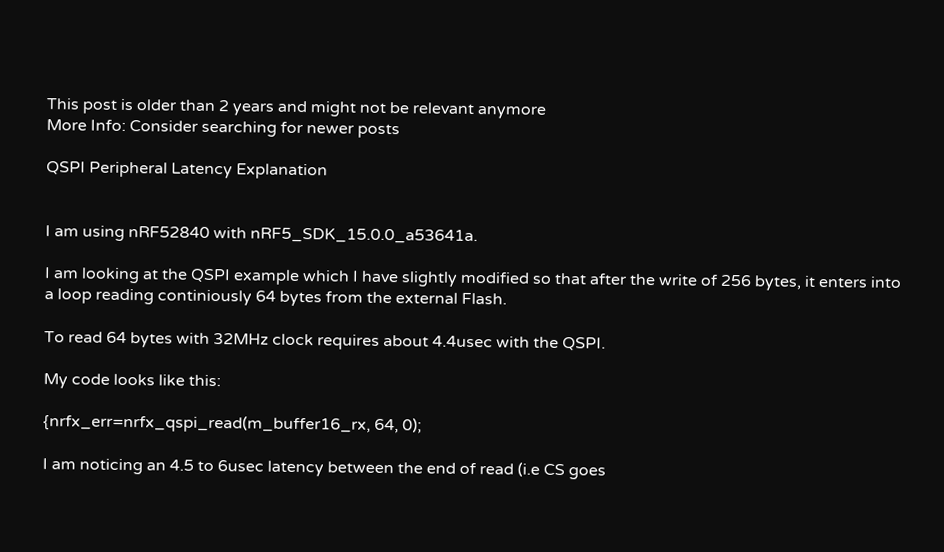This post is older than 2 years and might not be relevant anymore
More Info: Consider searching for newer posts

QSPI Peripheral Latency Explanation


I am using nRF52840 with nRF5_SDK_15.0.0_a53641a.

I am looking at the QSPI example which I have slightly modified so that after the write of 256 bytes, it enters into a loop reading continiously 64 bytes from the external Flash.

To read 64 bytes with 32MHz clock requires about 4.4usec with the QSPI.

My code looks like this:

{nrfx_err=nrfx_qspi_read(m_buffer16_rx, 64, 0);

I am noticing an 4.5 to 6usec latency between the end of read (i.e CS goes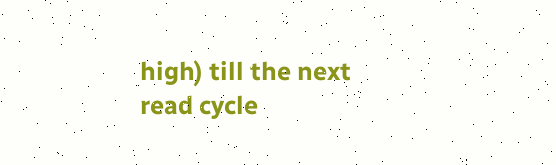high) till the next read cycle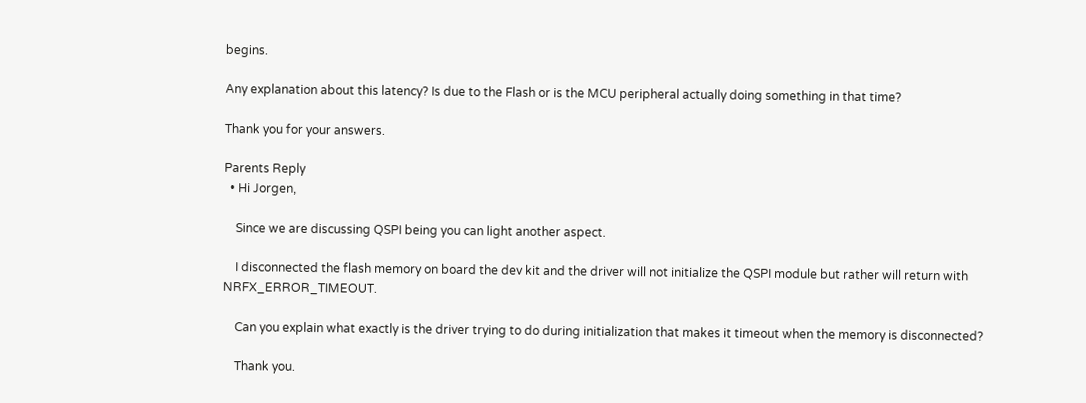begins.

Any explanation about this latency? Is due to the Flash or is the MCU peripheral actually doing something in that time?

Thank you for your answers.

Parents Reply
  • Hi Jorgen,

    Since we are discussing QSPI being you can light another aspect.

    I disconnected the flash memory on board the dev kit and the driver will not initialize the QSPI module but rather will return with NRFX_ERROR_TIMEOUT.

    Can you explain what exactly is the driver trying to do during initialization that makes it timeout when the memory is disconnected?

    Thank you.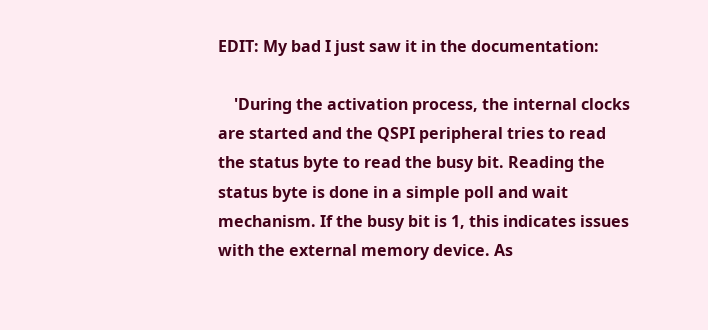EDIT: My bad I just saw it in the documentation:

    'During the activation process, the internal clocks are started and the QSPI peripheral tries to read the status byte to read the busy bit. Reading the status byte is done in a simple poll and wait mechanism. If the busy bit is 1, this indicates issues with the external memory device. As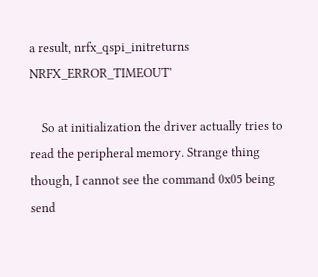a result, nrfx_qspi_initreturns NRFX_ERROR_TIMEOUT'

    So at initialization the driver actually tries to read the peripheral memory. Strange thing though, I cannot see the command 0x05 being send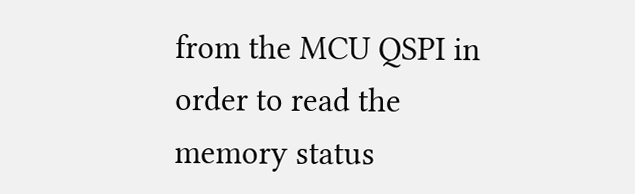from the MCU QSPI in order to read the memory status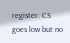register. CS goes low but no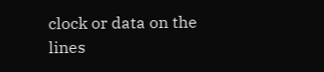clock or data on the lines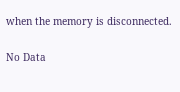when the memory is disconnected.

No Data